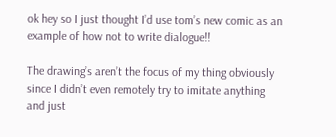ok hey so I just thought I’d use tom’s new comic as an example of how not to write dialogue!!

The drawing’s aren’t the focus of my thing obviously since I didn’t even remotely try to imitate anything and just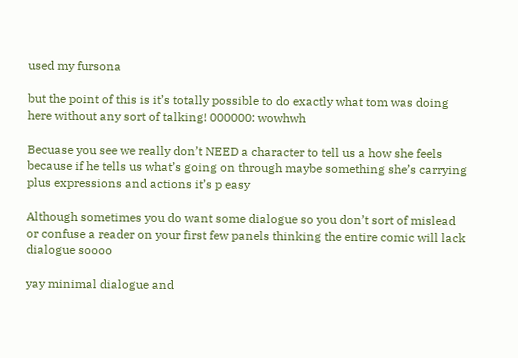used my fursona

but the point of this is it’s totally possible to do exactly what tom was doing here without any sort of talking! 000000: wowhwh

Becuase you see we really don’t NEED a character to tell us a how she feels because if he tells us what’s going on through maybe something she’s carrying plus expressions and actions it’s p easy

Although sometimes you do want some dialogue so you don’t sort of mislead or confuse a reader on your first few panels thinking the entire comic will lack dialogue soooo

yay minimal dialogue and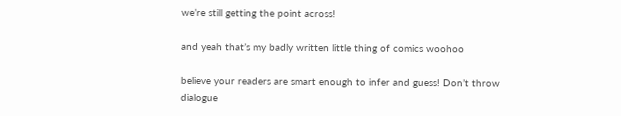we’re still getting the point across!

and yeah that’s my badly written little thing of comics woohoo

believe your readers are smart enough to infer and guess! Don’t throw dialogue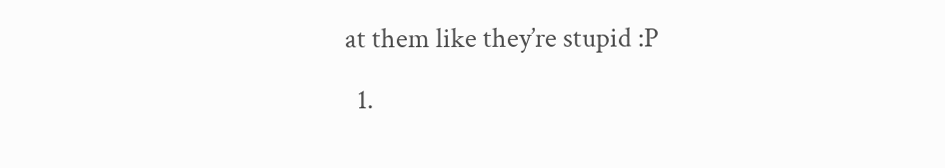at them like they’re stupid :P

  1.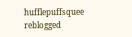hufflepuffsquee reblogged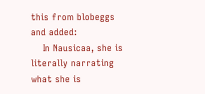this from blobeggs and added:
    In Nausicaa, she is literally narrating what she is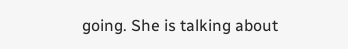going. She is talking about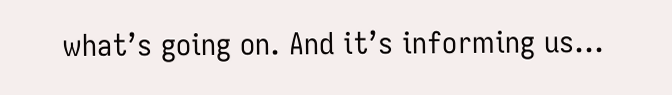what’s going on. And it’s informing us...